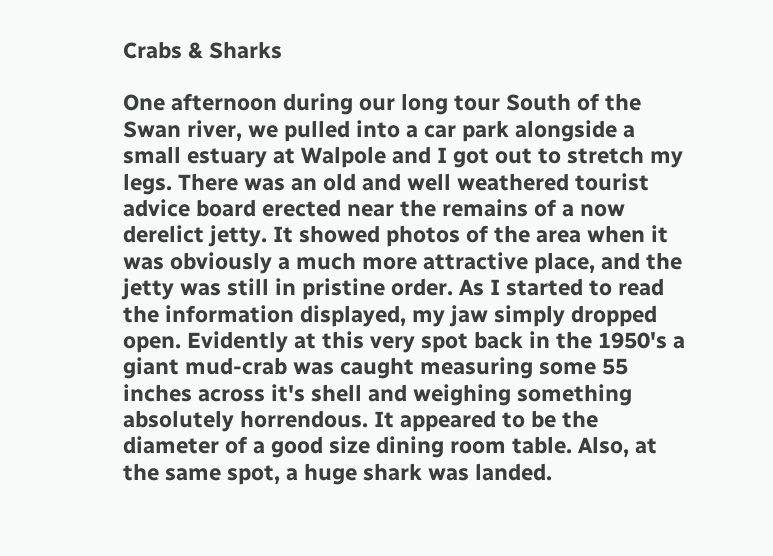Crabs & Sharks

One afternoon during our long tour South of the Swan river, we pulled into a car park alongside a small estuary at Walpole and I got out to stretch my legs. There was an old and well weathered tourist advice board erected near the remains of a now derelict jetty. It showed photos of the area when it was obviously a much more attractive place, and the jetty was still in pristine order. As I started to read the information displayed, my jaw simply dropped open. Evidently at this very spot back in the 1950's a giant mud-crab was caught measuring some 55 inches across it's shell and weighing something absolutely horrendous. It appeared to be the diameter of a good size dining room table. Also, at the same spot, a huge shark was landed.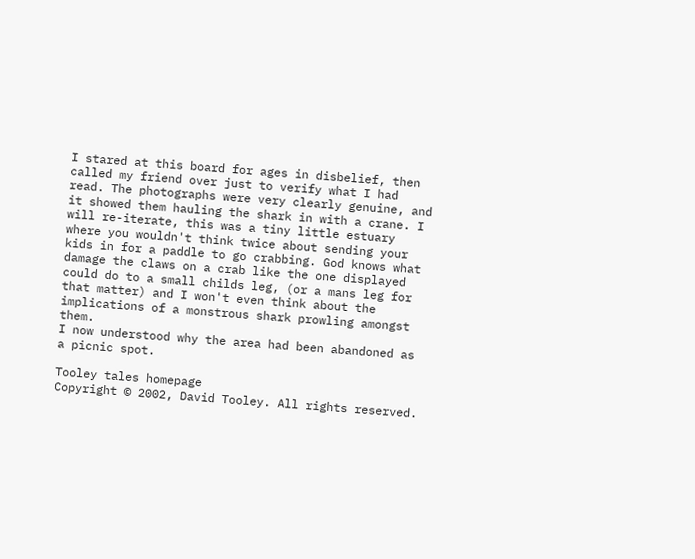I stared at this board for ages in disbelief, then called my friend over just to verify what I had read. The photographs were very clearly genuine, and it showed them hauling the shark in with a crane. I will re-iterate, this was a tiny little estuary where you wouldn't think twice about sending your kids in for a paddle to go crabbing. God knows what damage the claws on a crab like the one displayed could do to a small childs leg, (or a mans leg for that matter) and I won't even think about the implications of a monstrous shark prowling amongst them.
I now understood why the area had been abandoned as a picnic spot.

Tooley tales homepage
Copyright © 2002, David Tooley. All rights reserved.